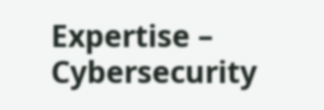Expertise – Cybersecurity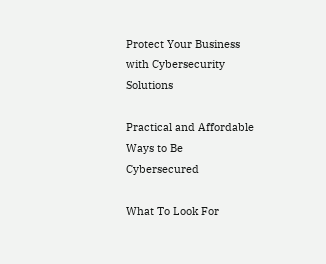Protect Your Business with Cybersecurity Solutions

Practical and Affordable Ways to Be Cybersecured

What To Look For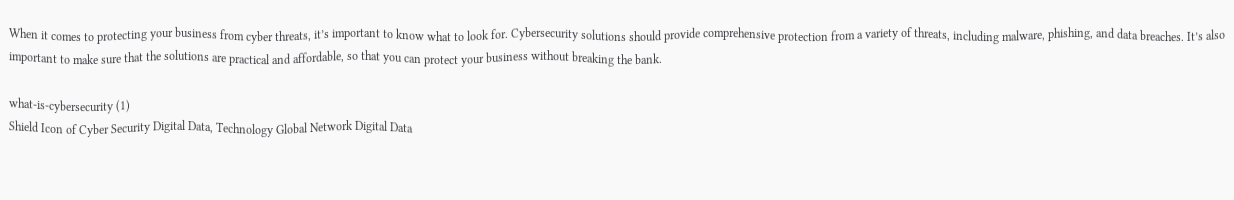When it comes to protecting your business from cyber threats, it’s important to know what to look for. Cybersecurity solutions should provide comprehensive protection from a variety of threats, including malware, phishing, and data breaches. It’s also important to make sure that the solutions are practical and affordable, so that you can protect your business without breaking the bank.

what-is-cybersecurity (1)
Shield Icon of Cyber Security Digital Data, Technology Global Network Digital Data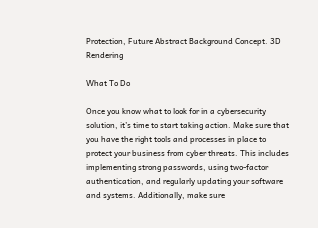Protection, Future Abstract Background Concept. 3D Rendering

What To Do

Once you know what to look for in a cybersecurity solution, it’s time to start taking action. Make sure that you have the right tools and processes in place to protect your business from cyber threats. This includes implementing strong passwords, using two-factor authentication, and regularly updating your software and systems. Additionally, make sure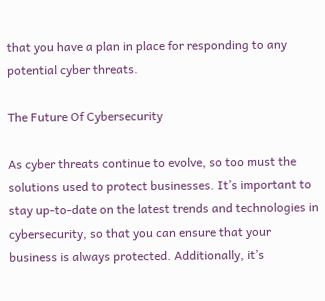that you have a plan in place for responding to any potential cyber threats.

The Future Of Cybersecurity

As cyber threats continue to evolve, so too must the solutions used to protect businesses. It’s important to stay up-to-date on the latest trends and technologies in cybersecurity, so that you can ensure that your business is always protected. Additionally, it’s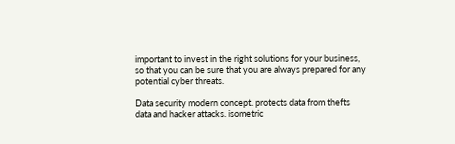important to invest in the right solutions for your business, so that you can be sure that you are always prepared for any potential cyber threats.

Data security modern concept. protects data from thefts data and hacker attacks. isometric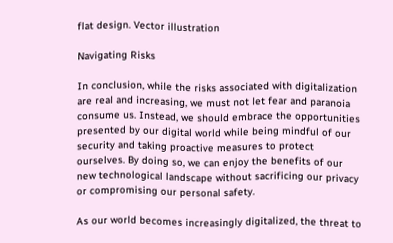flat design. Vector illustration

Navigating Risks

In conclusion, while the risks associated with digitalization are real and increasing, we must not let fear and paranoia consume us. Instead, we should embrace the opportunities presented by our digital world while being mindful of our security and taking proactive measures to protect ourselves. By doing so, we can enjoy the benefits of our new technological landscape without sacrificing our privacy or compromising our personal safety.

As our world becomes increasingly digitalized, the threat to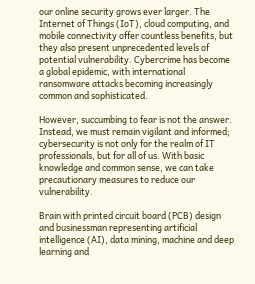our online security grows ever larger. The Internet of Things (IoT), cloud computing, and mobile connectivity offer countless benefits, but they also present unprecedented levels of potential vulnerability. Cybercrime has become a global epidemic, with international ransomware attacks becoming increasingly common and sophisticated.

However, succumbing to fear is not the answer. Instead, we must remain vigilant and informed; cybersecurity is not only for the realm of IT professionals, but for all of us. With basic knowledge and common sense, we can take precautionary measures to reduce our vulnerability.

Brain with printed circuit board (PCB) design and businessman representing artificial intelligence (AI), data mining, machine and deep learning and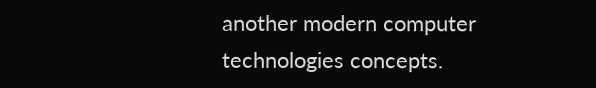another modern computer technologies concepts.